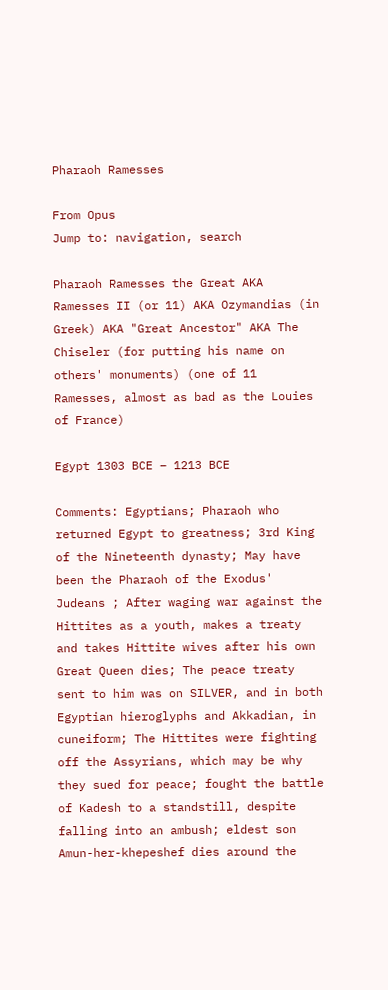Pharaoh Ramesses

From Opus
Jump to: navigation, search

Pharaoh Ramesses the Great AKA Ramesses II (or 11) AKA Ozymandias (in Greek) AKA "Great Ancestor" AKA The Chiseler (for putting his name on others' monuments) (one of 11 Ramesses, almost as bad as the Louies of France)

Egypt 1303 BCE – 1213 BCE

Comments: Egyptians; Pharaoh who returned Egypt to greatness; 3rd King of the Nineteenth dynasty; May have been the Pharaoh of the Exodus' Judeans ; After waging war against the Hittites as a youth, makes a treaty and takes Hittite wives after his own Great Queen dies; The peace treaty sent to him was on SILVER, and in both Egyptian hieroglyphs and Akkadian, in cuneiform; The Hittites were fighting off the Assyrians, which may be why they sued for peace; fought the battle of Kadesh to a standstill, despite falling into an ambush; eldest son Amun-her-khepeshef dies around the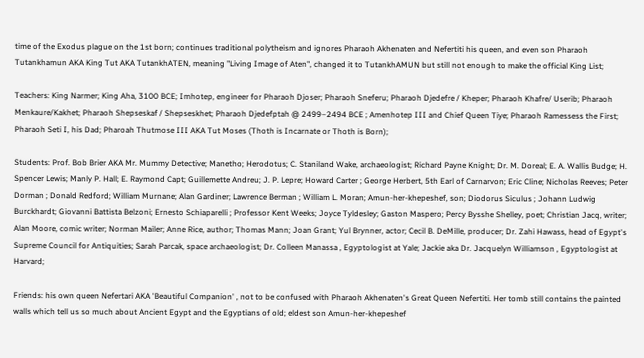time of the Exodus plague on the 1st born; continues traditional polytheism and ignores Pharaoh Akhenaten and Nefertiti his queen, and even son Pharaoh Tutankhamun AKA King Tut AKA TutankhATEN, meaning "Living Image of Aten", changed it to TutankhAMUN but still not enough to make the official King List;

Teachers: King Narmer; King Aha, 3100 BCE; Imhotep, engineer for Pharaoh Djoser; Pharaoh Sneferu; Pharaoh Djedefre / Kheper; Pharaoh Khafre/ Userib; Pharaoh Menkaure/Kakhet; Pharaoh Shepseskaf / Shepseskhet; Pharaoh Djedefptah @ 2499–2494 BCE ; Amenhotep III and Chief Queen Tiye; Pharaoh Ramessess the First; Pharaoh Seti I, his Dad; Pharoah Thutmose III AKA Tut Moses (Thoth is Incarnate or Thoth is Born);

Students: Prof. Bob Brier AKA Mr. Mummy Detective; Manetho; Herodotus; C. Staniland Wake, archaeologist; Richard Payne Knight; Dr. M. Doreal; E. A. Wallis Budge; H. Spencer Lewis; Manly P. Hall; E. Raymond Capt; Guillemette Andreu; J. P. Lepre; Howard Carter ; George Herbert, 5th Earl of Carnarvon; Eric Cline; Nicholas Reeves; Peter Dorman ; Donald Redford; William Murnane; Alan Gardiner; Lawrence Berman ; William L. Moran; Amun-her-khepeshef, son; Diodorus Siculus ; Johann Ludwig Burckhardt; Giovanni Battista Belzoni; Ernesto Schiaparelli ; Professor Kent Weeks; Joyce Tyldesley; Gaston Maspero; Percy Bysshe Shelley, poet; Christian Jacq, writer; Alan Moore, comic writer; Norman Mailer; Anne Rice, author; Thomas Mann; Joan Grant; Yul Brynner, actor; Cecil B. DeMille, producer; Dr. Zahi Hawass, head of Egypt's Supreme Council for Antiquities; Sarah Parcak, space archaeologist; Dr. Colleen Manassa , Egyptologist at Yale; Jackie aka Dr. Jacquelyn Williamson , Egyptologist at Harvard;

Friends: his own queen Nefertari AKA 'Beautiful Companion' , not to be confused with Pharaoh Akhenaten's Great Queen Nefertiti. Her tomb still contains the painted walls which tell us so much about Ancient Egypt and the Egyptians of old; eldest son Amun-her-khepeshef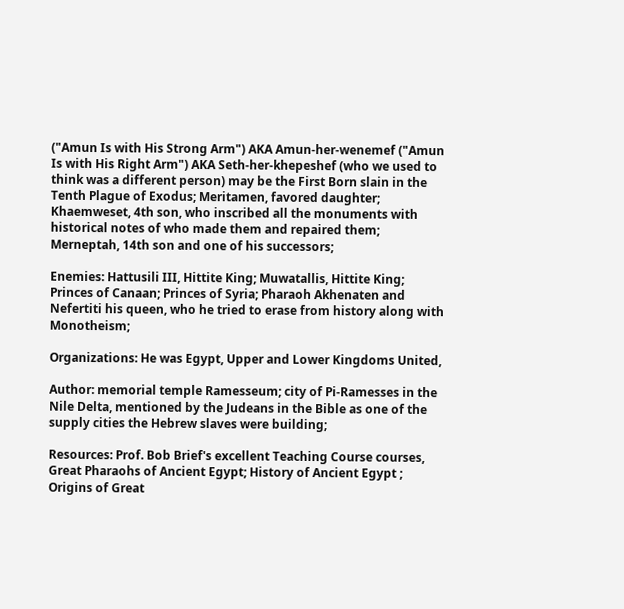("Amun Is with His Strong Arm") AKA Amun-her-wenemef ("Amun Is with His Right Arm") AKA Seth-her-khepeshef (who we used to think was a different person) may be the First Born slain in the Tenth Plague of Exodus; Meritamen, favored daughter; Khaemweset, 4th son, who inscribed all the monuments with historical notes of who made them and repaired them; Merneptah, 14th son and one of his successors;

Enemies: Hattusili III, Hittite King; Muwatallis, Hittite King; Princes of Canaan; Princes of Syria; Pharaoh Akhenaten and Nefertiti his queen, who he tried to erase from history along with Monotheism;

Organizations: He was Egypt, Upper and Lower Kingdoms United,

Author: memorial temple Ramesseum; city of Pi-Ramesses in the Nile Delta, mentioned by the Judeans in the Bible as one of the supply cities the Hebrew slaves were building;

Resources: Prof. Bob Brief's excellent Teaching Course courses, Great Pharaohs of Ancient Egypt; History of Ancient Egypt ; Origins of Great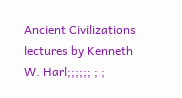Ancient Civilizations lectures by Kenneth W. Harl;;;;;; ; ;